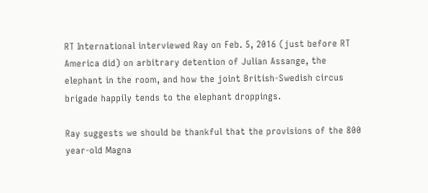RT International interviewed Ray on Feb. 5, 2016 (just before RT America did) on arbitrary detention of Julian Assange, the elephant in the room, and how the joint British-Swedish circus brigade happily tends to the elephant droppings.

Ray suggests we should be thankful that the provisions of the 800 year-old Magna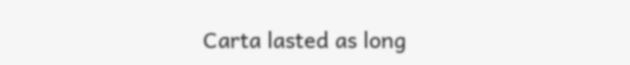Carta lasted as long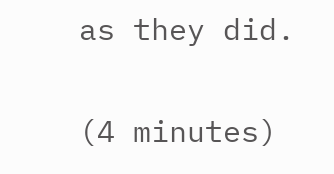as they did.

(4 minutes)